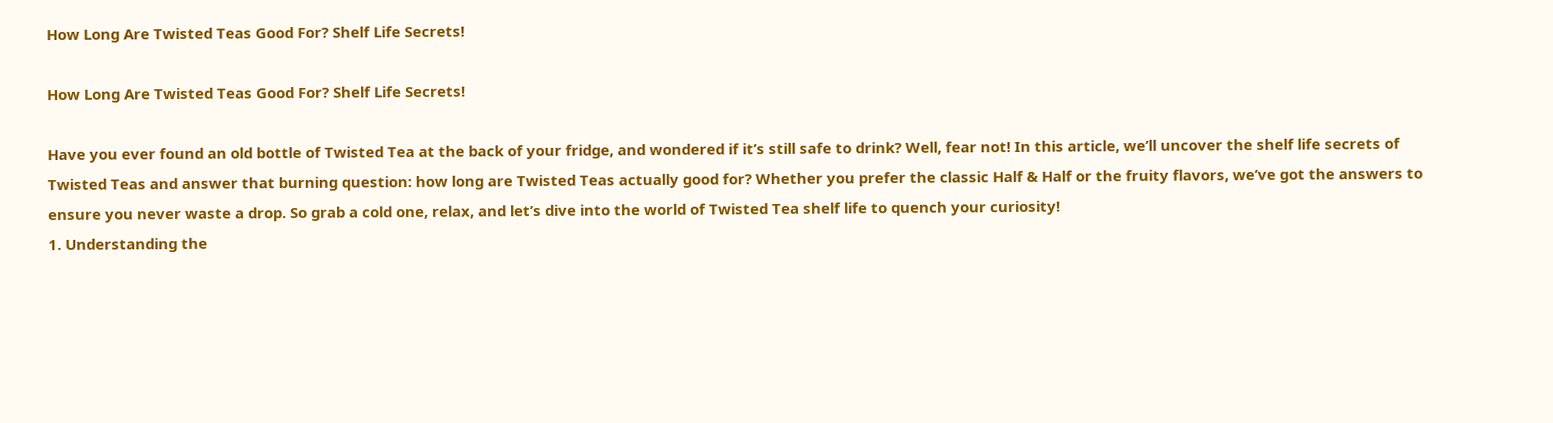How Long Are Twisted Teas Good For? Shelf Life Secrets!

How Long Are Twisted Teas Good For? Shelf Life Secrets!

Have you ever found an old bottle of Twisted Tea at the back of your fridge, and wondered if it’s still safe to drink? Well, fear not! In this article, we’ll uncover the shelf life secrets of Twisted Teas and answer that burning question: how long are Twisted Teas actually good for? Whether you prefer the classic Half & Half or the fruity flavors, we’ve got the answers to ensure you never waste a drop. So grab a cold one, relax, and let’s dive into the world of Twisted Tea shelf life to quench your curiosity!
1. Understanding the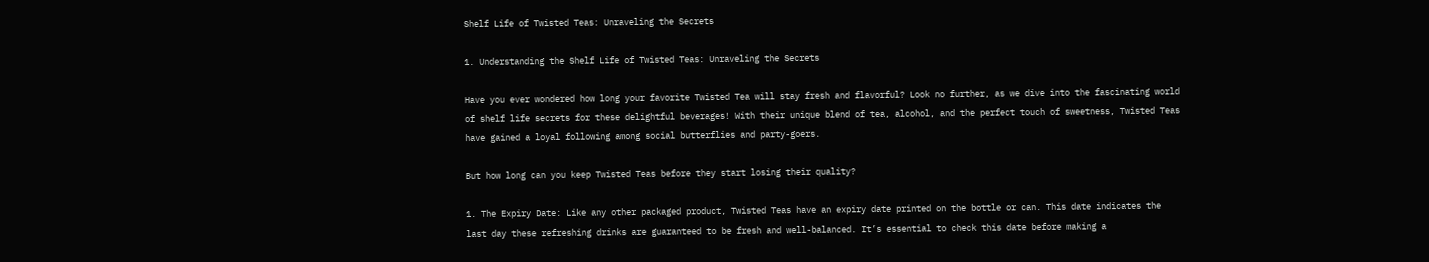Shelf Life of Twisted Teas: Unraveling the Secrets

1. Understanding the Shelf Life of Twisted Teas: Unraveling the Secrets

Have you ever wondered how long your favorite Twisted Tea will stay fresh and flavorful? Look no further, as we dive into the fascinating world of shelf life secrets for these delightful beverages! With their unique blend of tea, alcohol, and the perfect touch of sweetness, Twisted Teas have gained a loyal following among social butterflies and party-goers.

But how long can you keep Twisted Teas before they start losing their quality?

1. The Expiry Date: Like any other packaged product, Twisted Teas have an expiry date printed on the bottle or can. This date indicates the last day these refreshing drinks are guaranteed to be fresh and well-balanced. It’s essential to check this date before making a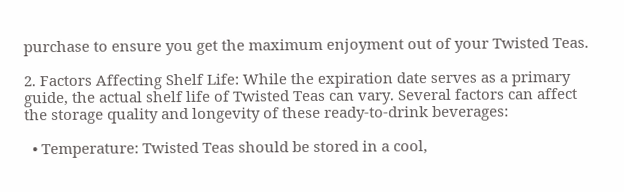purchase to ensure you get the maximum enjoyment out of your Twisted Teas.

2. Factors Affecting Shelf Life: While the expiration date serves as a primary guide, the actual shelf life of Twisted Teas can vary. Several factors can affect the storage quality and longevity of these ready-to-drink beverages:

  • Temperature: Twisted Teas should be stored in a cool,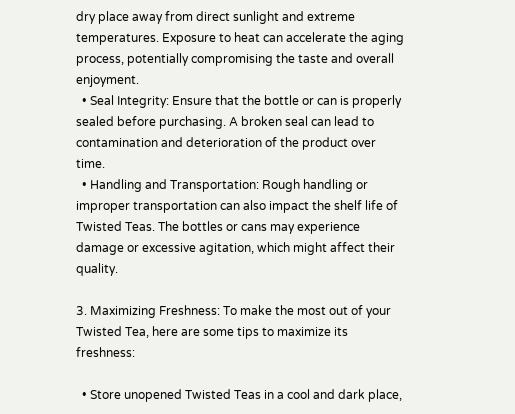dry place away from direct sunlight and extreme temperatures. Exposure to heat can accelerate the aging process, potentially compromising the taste and overall enjoyment.
  • Seal Integrity: Ensure that the bottle or can is properly sealed before purchasing. A broken seal can lead to contamination and deterioration of the product over time.
  • Handling and Transportation: Rough handling or improper transportation can also impact the shelf life of Twisted Teas. The bottles or cans may experience damage or excessive agitation, which might affect their quality.

3. Maximizing Freshness: To make the most out of your Twisted Tea, here are some tips to maximize its freshness:

  • Store unopened Twisted Teas in a cool and dark place,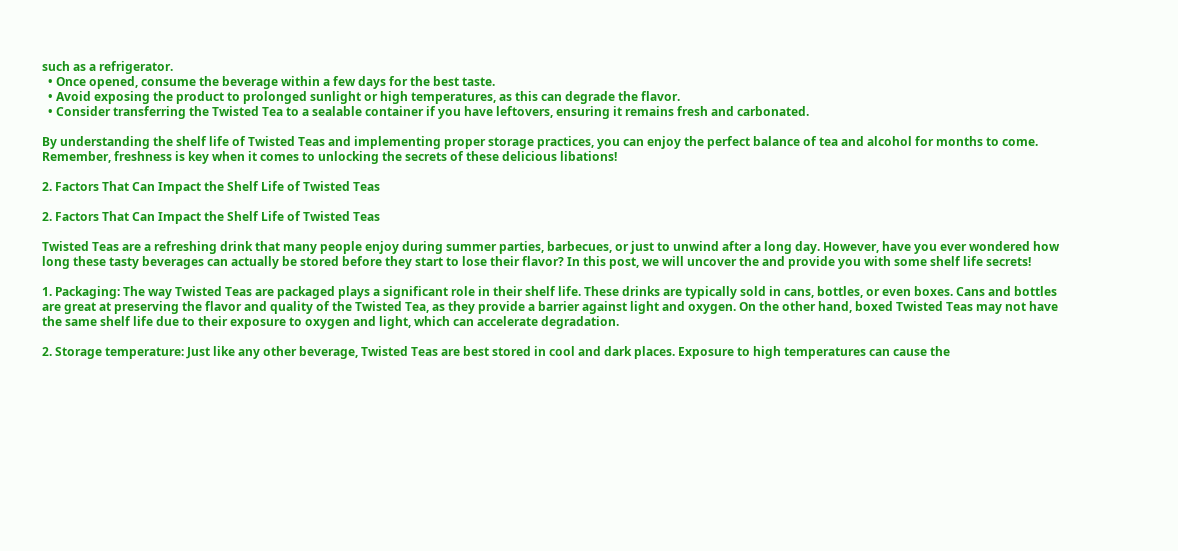such as a refrigerator.
  • Once opened, consume the beverage within a few days for the best taste.
  • Avoid exposing the product to prolonged sunlight or high temperatures, as this can degrade the flavor.
  • Consider transferring the Twisted Tea to a sealable container if you have leftovers, ensuring it remains fresh and carbonated.

By understanding the shelf life of Twisted Teas and implementing proper storage practices, you can enjoy the perfect balance of tea and alcohol for months to come. Remember, freshness is key when it comes to unlocking the secrets of these delicious libations!

2. Factors That Can Impact the Shelf Life of Twisted Teas

2. Factors That Can Impact the Shelf Life of Twisted Teas

Twisted Teas are a refreshing drink that many people enjoy during summer parties, barbecues, or just to unwind after a long day. However, have you ever wondered how long these tasty beverages can actually be stored before they start to lose their flavor? In this post, we will uncover the and provide you with some shelf life secrets!

1. Packaging: The way Twisted Teas are packaged plays a significant role in their shelf life. These drinks are typically sold in cans, bottles, or even boxes. Cans and bottles are great at preserving the flavor and quality of the Twisted Tea, as they provide a barrier against light and oxygen. On the other hand, boxed Twisted Teas may not have the same shelf life due to their exposure to oxygen and light, which can accelerate degradation.

2. Storage temperature: Just like any other beverage, Twisted Teas are best stored in cool and dark places. Exposure to high temperatures can cause the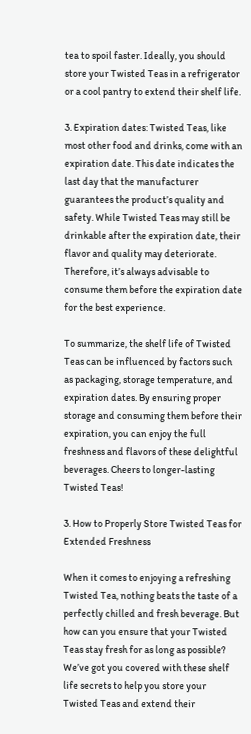tea to spoil faster. Ideally, you should store your Twisted Teas in a refrigerator or a cool pantry to extend their shelf life.

3. Expiration dates: Twisted Teas, like most other food and drinks, come with an expiration date. This date indicates the last day that the manufacturer guarantees the product’s quality and safety. While Twisted Teas may still be drinkable after the expiration date, their flavor and quality may deteriorate. Therefore, it’s always advisable to consume them before the expiration date for the best experience.

To summarize, the shelf life of Twisted Teas can be influenced by factors such as packaging, storage temperature, and expiration dates. By ensuring proper storage and consuming them before their expiration, you can enjoy the full freshness and flavors of these delightful beverages. Cheers to longer-lasting Twisted Teas!

3. How to Properly Store Twisted Teas for Extended Freshness

When it comes to enjoying a refreshing Twisted Tea, nothing beats the taste of a perfectly chilled and fresh beverage. But how can you ensure that your Twisted Teas stay fresh for as long as possible? We’ve got you covered with these shelf life secrets to help you store your Twisted Teas and extend their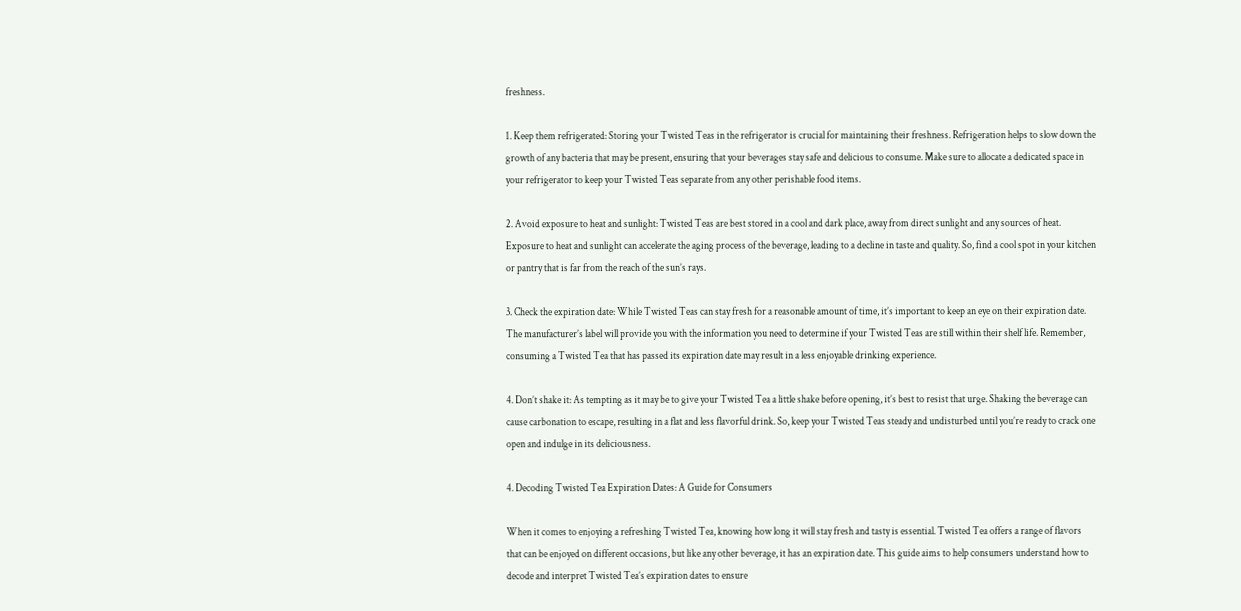freshness.

1. Keep them refrigerated: Storing your Twisted Teas in the refrigerator is crucial for maintaining their freshness. Refrigeration helps to slow down the growth of any bacteria that may be present, ensuring that your beverages stay safe and delicious to consume. Make sure to allocate a dedicated space in your refrigerator to keep your Twisted Teas separate from any other perishable food items.

2. Avoid exposure to heat and sunlight: Twisted Teas are best stored in a cool and dark place, away from direct sunlight and any sources of heat. Exposure to heat and sunlight can accelerate the aging process of the beverage, leading to a decline in taste and quality. So, find a cool spot in your kitchen or pantry that is far from the reach of the sun’s rays.

3. Check the expiration date: While Twisted Teas can stay fresh for a reasonable amount of time, it’s important to keep an eye on their expiration date. The manufacturer’s label will provide you with the information you need to determine if your Twisted Teas are still within their shelf life. Remember, consuming a Twisted Tea that has passed its expiration date may result in a less enjoyable drinking experience.

4. Don’t shake it: As tempting as it may be to give your Twisted Tea a little shake before opening, it’s best to resist that urge. Shaking the beverage can cause carbonation to escape, resulting in a flat and less flavorful drink. So, keep your Twisted Teas steady and undisturbed until you’re ready to crack one open and indulge in its deliciousness.

4. Decoding Twisted Tea Expiration Dates: A Guide for Consumers

When it comes to enjoying a refreshing Twisted Tea, knowing how long it will stay fresh and tasty is essential. Twisted Tea offers a range of flavors that can be enjoyed on different occasions, but like any other beverage, it has an expiration date. This guide aims to help consumers understand how to decode and interpret Twisted Tea’s expiration dates to ensure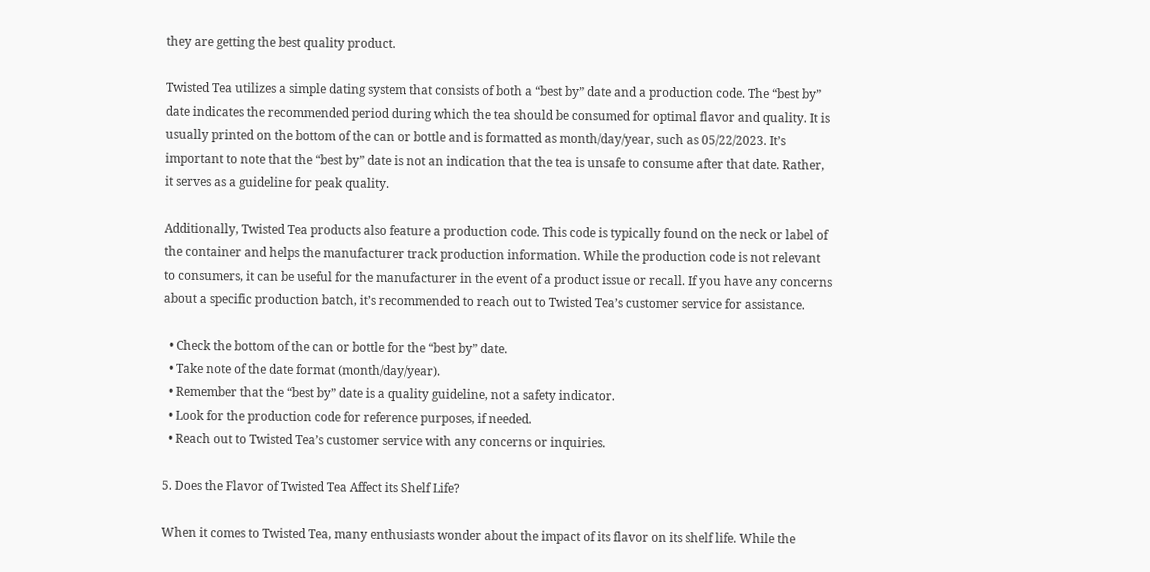they are getting the best quality product.

Twisted Tea utilizes a simple dating system that consists of both a “best by” date and a production code. The “best by” date indicates the recommended period during which the tea should be consumed for optimal flavor and quality. It is usually printed on the bottom of the can or bottle and is formatted as month/day/year, such as 05/22/2023. It’s important to note that the “best by” date is not an indication that the tea is unsafe to consume after that date. Rather, it serves as a guideline for peak quality.

Additionally, Twisted Tea products also feature a production code. This code is typically found on the neck or label of the container and helps the manufacturer track production information. While the production code is not relevant to consumers, it can be useful for the manufacturer in the event of a product issue or recall. If you have any concerns about a specific production batch, it’s recommended to reach out to Twisted Tea’s customer service for assistance.

  • Check the bottom of the can or bottle for the “best by” date.
  • Take note of the date format (month/day/year).
  • Remember that the “best by” date is a quality guideline, not a safety indicator.
  • Look for the production code for reference purposes, if needed.
  • Reach out to Twisted Tea’s customer service with any concerns or inquiries.

5. Does the Flavor of Twisted Tea Affect its Shelf Life?

When it comes to Twisted Tea, many enthusiasts wonder about the impact of its flavor on its shelf life. While the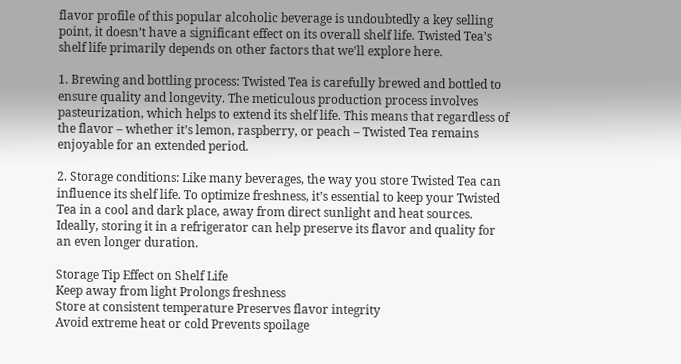flavor profile of this popular alcoholic beverage is undoubtedly a key selling point, it doesn’t have a significant effect on its overall shelf life. Twisted Tea’s shelf life primarily depends on other factors that we’ll explore here.

1. Brewing and bottling process: Twisted Tea is carefully brewed and bottled to ensure quality and longevity. The meticulous production process involves pasteurization, which helps to extend its shelf life. This means that regardless of the flavor – whether it’s lemon, raspberry, or peach – Twisted Tea remains enjoyable for an extended period.

2. Storage conditions: Like many beverages, the way you store Twisted Tea can influence its shelf life. To optimize freshness, it’s essential to keep your Twisted Tea in a cool and dark place, away from direct sunlight and heat sources. Ideally, storing it in a refrigerator can help preserve its flavor and quality for an even longer duration.

Storage Tip Effect on Shelf Life
Keep away from light Prolongs freshness
Store at consistent temperature Preserves flavor integrity
Avoid extreme heat or cold Prevents spoilage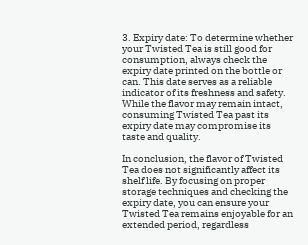3. Expiry date: To determine whether your Twisted Tea is still good for consumption, always check the expiry date printed on the bottle or can. This date serves as a reliable indicator of its freshness and safety. While the flavor may remain intact, consuming Twisted Tea past its expiry date may compromise its taste and quality.

In conclusion, the flavor of Twisted Tea does not significantly affect its shelf life. By focusing on proper storage techniques and checking the expiry date, you can ensure your Twisted Tea remains enjoyable for an extended period, regardless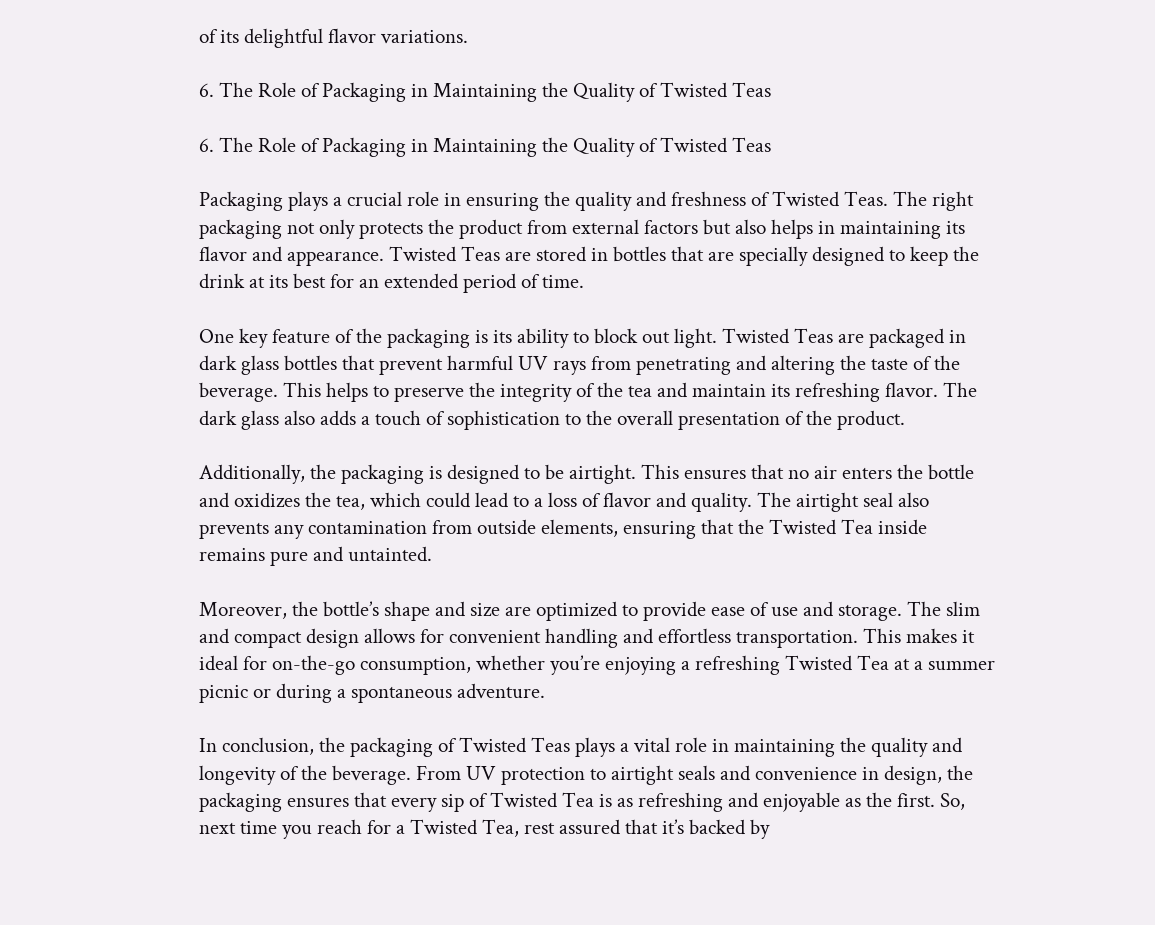of its delightful flavor variations.

6. The Role of Packaging in Maintaining the Quality of Twisted Teas

6. The Role of Packaging in Maintaining the Quality of Twisted Teas

Packaging plays a crucial role in ensuring the quality and freshness of Twisted Teas. The right packaging not only protects the product from external factors but also helps in maintaining its flavor and appearance. Twisted Teas are stored in bottles that are specially designed to keep the drink at its best for an extended period of time.

One key feature of the packaging is its ability to block out light. Twisted Teas are packaged in dark glass bottles that prevent harmful UV rays from penetrating and altering the taste of the beverage. This helps to preserve the integrity of the tea and maintain its refreshing flavor. The dark glass also adds a touch of sophistication to the overall presentation of the product.

Additionally, the packaging is designed to be airtight. This ensures that no air enters the bottle and oxidizes the tea, which could lead to a loss of flavor and quality. The airtight seal also prevents any contamination from outside elements, ensuring that the Twisted Tea inside remains pure and untainted.

Moreover, the bottle’s shape and size are optimized to provide ease of use and storage. The slim and compact design allows for convenient handling and effortless transportation. This makes it ideal for on-the-go consumption, whether you’re enjoying a refreshing Twisted Tea at a summer picnic or during a spontaneous adventure.

In conclusion, the packaging of Twisted Teas plays a vital role in maintaining the quality and longevity of the beverage. From UV protection to airtight seals and convenience in design, the packaging ensures that every sip of Twisted Tea is as refreshing and enjoyable as the first. So, next time you reach for a Twisted Tea, rest assured that it’s backed by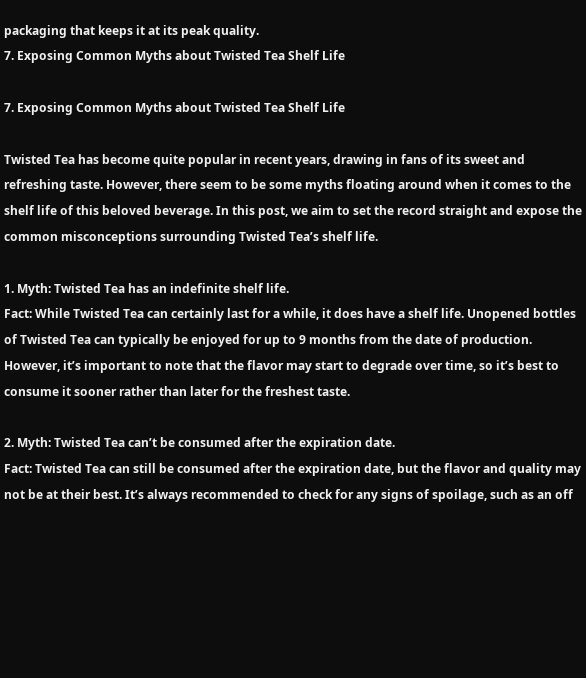packaging that keeps it at its peak quality.
7. Exposing Common Myths about Twisted Tea Shelf Life

7. Exposing Common Myths about Twisted Tea Shelf Life

Twisted Tea has become quite popular in recent years, drawing in fans of its sweet and refreshing taste. However, there seem to be some myths floating around when it comes to the shelf life of this beloved beverage. In this post, we aim to set the record straight and expose the common misconceptions surrounding Twisted Tea’s shelf life.

1. Myth: Twisted Tea has an indefinite shelf life.
Fact: While Twisted Tea can certainly last for a while, it does have a shelf life. Unopened bottles of Twisted Tea can typically be enjoyed for up to 9 months from the date of production. However, it’s important to note that the flavor may start to degrade over time, so it’s best to consume it sooner rather than later for the freshest taste.

2. Myth: Twisted Tea can’t be consumed after the expiration date.
Fact: Twisted Tea can still be consumed after the expiration date, but the flavor and quality may not be at their best. It’s always recommended to check for any signs of spoilage, such as an off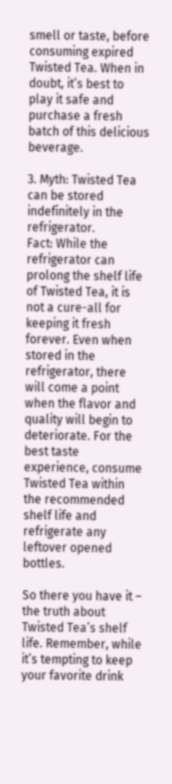smell or taste, before consuming expired Twisted Tea. When in doubt, it’s best to play it safe and purchase a fresh batch of this delicious beverage.

3. Myth: Twisted Tea can be stored indefinitely in the refrigerator.
Fact: While the refrigerator can prolong the shelf life of Twisted Tea, it is not a cure-all for keeping it fresh forever. Even when stored in the refrigerator, there will come a point when the flavor and quality will begin to deteriorate. For the best taste experience, consume Twisted Tea within the recommended shelf life and refrigerate any leftover opened bottles.

So there you have it – the truth about Twisted Tea’s shelf life. Remember, while it’s tempting to keep your favorite drink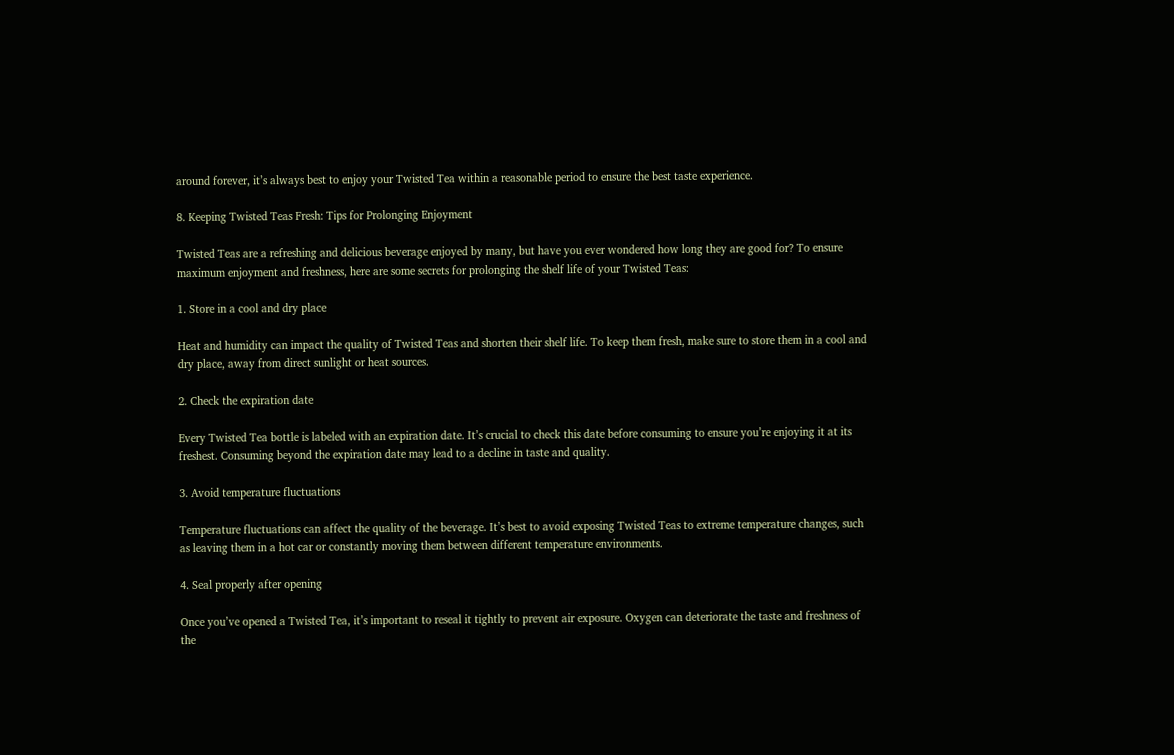around forever, it’s always best to enjoy your Twisted Tea within a reasonable period to ensure the best taste experience.

8. Keeping Twisted Teas Fresh: Tips for Prolonging Enjoyment

Twisted Teas are a refreshing and delicious beverage enjoyed by many, but have you ever wondered how long they are good for? To ensure maximum enjoyment and freshness, here are some secrets for prolonging the shelf life of your Twisted Teas:

1. Store in a cool and dry place

Heat and humidity can impact the quality of Twisted Teas and shorten their shelf life. To keep them fresh, make sure to store them in a cool and dry place, away from direct sunlight or heat sources.

2. Check the expiration date

Every Twisted Tea bottle is labeled with an expiration date. It’s crucial to check this date before consuming to ensure you’re enjoying it at its freshest. Consuming beyond the expiration date may lead to a decline in taste and quality.

3. Avoid temperature fluctuations

Temperature fluctuations can affect the quality of the beverage. It’s best to avoid exposing Twisted Teas to extreme temperature changes, such as leaving them in a hot car or constantly moving them between different temperature environments.

4. Seal properly after opening

Once you’ve opened a Twisted Tea, it’s important to reseal it tightly to prevent air exposure. Oxygen can deteriorate the taste and freshness of the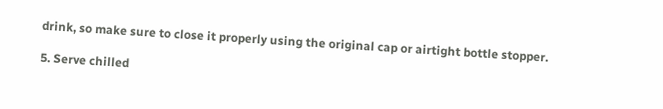drink, so make sure to close it properly using the original cap or airtight bottle stopper.

5. Serve chilled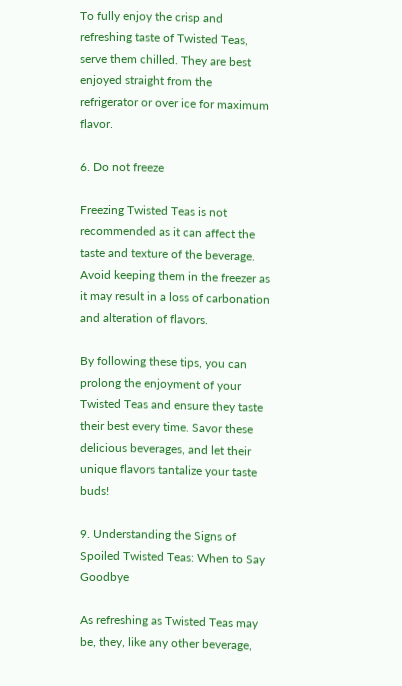To fully enjoy the crisp and refreshing taste of Twisted Teas, serve them chilled. They are best enjoyed straight from the refrigerator or over ice for maximum flavor.

6. Do not freeze

Freezing Twisted Teas is not recommended as it can affect the taste and texture of the beverage. Avoid keeping them in the freezer as it may result in a loss of carbonation and alteration of flavors.

By following these tips, you can prolong the enjoyment of your Twisted Teas and ensure they taste their best every time. Savor these delicious beverages, and let their unique flavors tantalize your taste buds!

9. Understanding the Signs of Spoiled Twisted Teas: When to Say Goodbye

As refreshing as Twisted Teas may be, they, like any other beverage,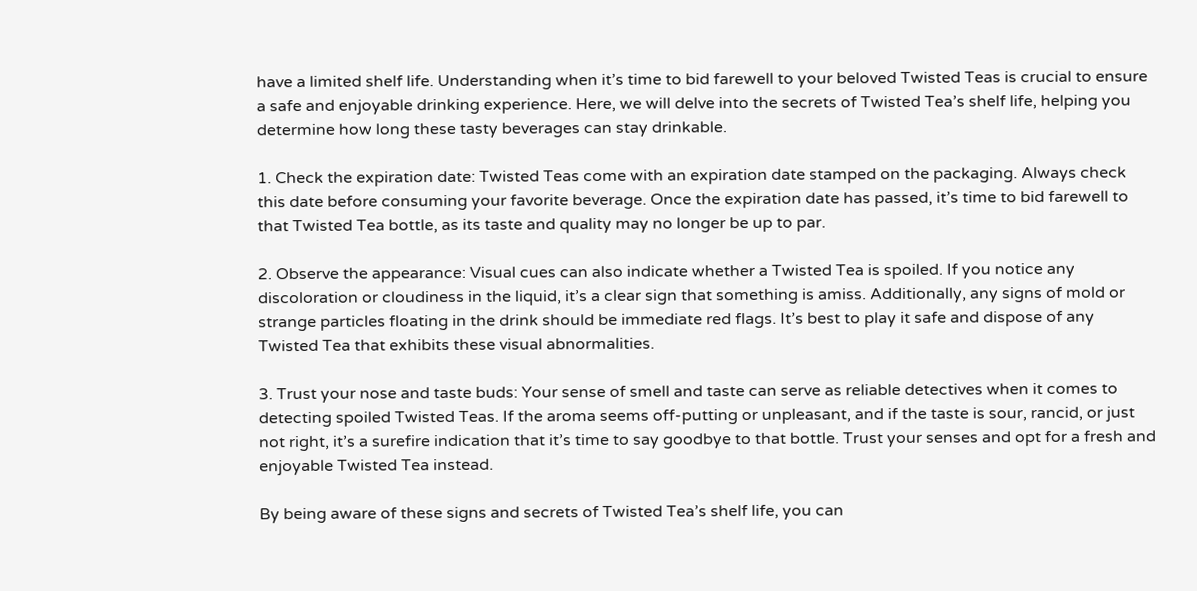have a limited shelf life. Understanding when it’s time to bid farewell to your beloved Twisted Teas is crucial to ensure a safe and enjoyable drinking experience. Here, we will delve into the secrets of Twisted Tea’s shelf life, helping you determine how long these tasty beverages can stay drinkable.

1. Check the expiration date: Twisted Teas come with an expiration date stamped on the packaging. Always check this date before consuming your favorite beverage. Once the expiration date has passed, it’s time to bid farewell to that Twisted Tea bottle, as its taste and quality may no longer be up to par.

2. Observe the appearance: Visual cues can also indicate whether a Twisted Tea is spoiled. If you notice any discoloration or cloudiness in the liquid, it’s a clear sign that something is amiss. Additionally, any signs of mold or strange particles floating in the drink should be immediate red flags. It’s best to play it safe and dispose of any Twisted Tea that exhibits these visual abnormalities.

3. Trust your nose and taste buds: Your sense of smell and taste can serve as reliable detectives when it comes to detecting spoiled Twisted Teas. If the aroma seems off-putting or unpleasant, and if the taste is sour, rancid, or just not right, it’s a surefire indication that it’s time to say goodbye to that bottle. Trust your senses and opt for a fresh and enjoyable Twisted Tea instead.

By being aware of these signs and secrets of Twisted Tea’s shelf life, you can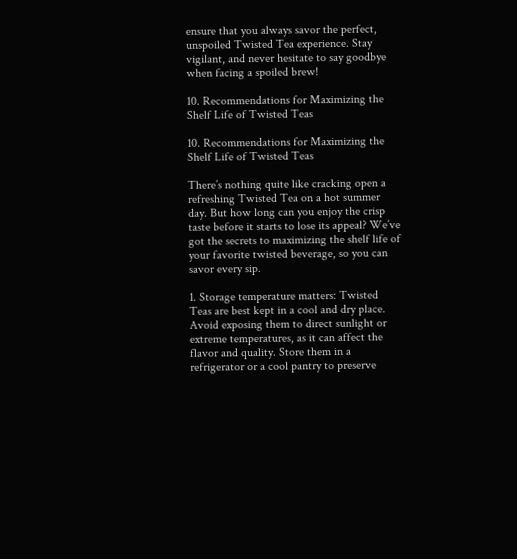ensure that you always savor the perfect, unspoiled Twisted Tea experience. Stay vigilant, and never hesitate to say goodbye when facing a spoiled brew!

10. Recommendations for Maximizing the Shelf Life of Twisted Teas

10. Recommendations for Maximizing the Shelf Life of Twisted Teas

There’s nothing quite like cracking open a refreshing Twisted Tea on a hot summer day. But how long can you enjoy the crisp taste before it starts to lose its appeal? We’ve got the secrets to maximizing the shelf life of your favorite twisted beverage, so you can savor every sip.

1. Storage temperature matters: Twisted Teas are best kept in a cool and dry place. Avoid exposing them to direct sunlight or extreme temperatures, as it can affect the flavor and quality. Store them in a refrigerator or a cool pantry to preserve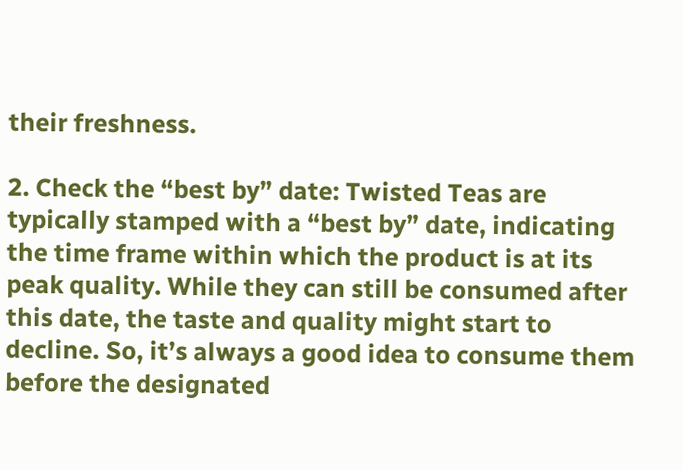their freshness.

2. Check the “best by” date: Twisted Teas are typically stamped with a “best by” date, indicating the time frame within which the product is at its peak quality. While they can still be consumed after this date, the taste and quality might start to decline. So, it’s always a good idea to consume them before the designated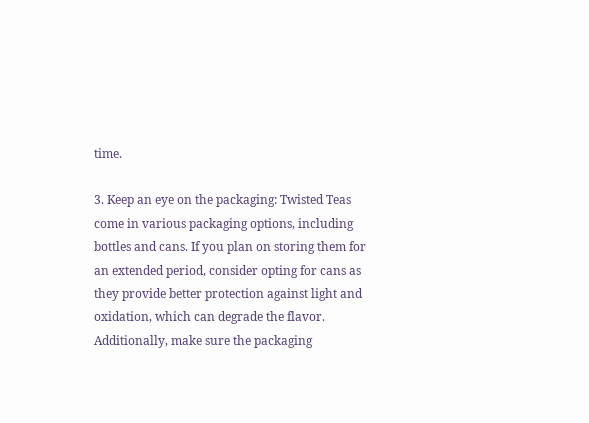time.

3. Keep an eye on the packaging: Twisted Teas come in various packaging options, including bottles and cans. If you plan on storing them for an extended period, consider opting for cans as they provide better protection against light and oxidation, which can degrade the flavor. Additionally, make sure the packaging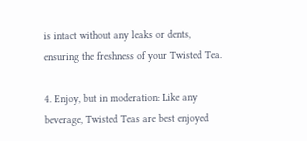is intact without any leaks or dents, ensuring the freshness of your Twisted Tea.

4. Enjoy, but in moderation: Like any beverage, Twisted Teas are best enjoyed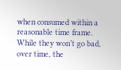when consumed within a reasonable time frame. While they won’t go bad, over time, the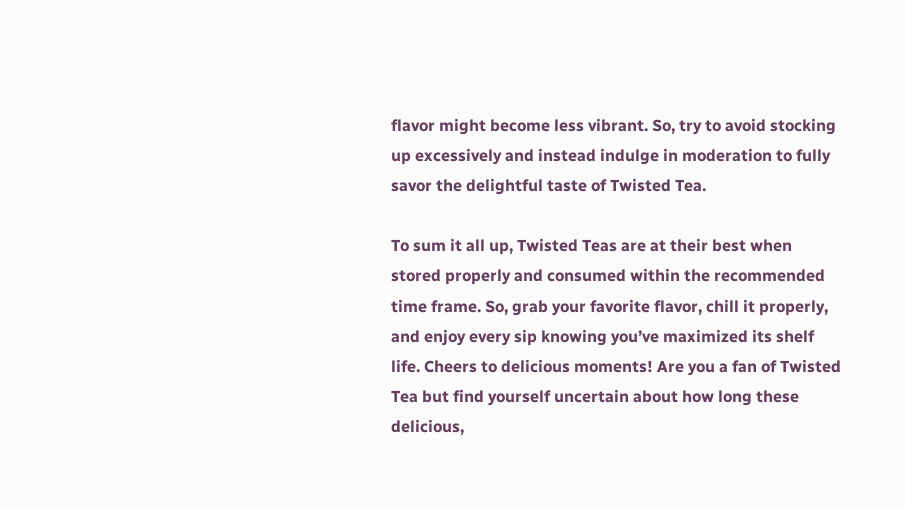flavor might become less vibrant. So, try to avoid stocking up excessively and instead indulge in moderation to fully savor the delightful taste of Twisted Tea.

To sum it all up, Twisted Teas are at their best when stored properly and consumed within the recommended time frame. So, grab your favorite flavor, chill it properly, and enjoy every sip knowing you’ve maximized its shelf life. Cheers to delicious moments! Are you a fan of Twisted Tea but find yourself uncertain about how long these delicious,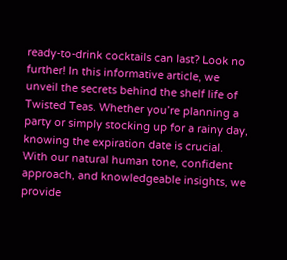ready-to-drink cocktails can last? Look no further! In this informative article, we unveil the secrets behind the shelf life of Twisted Teas. Whether you’re planning a party or simply stocking up for a rainy day, knowing the expiration date is crucial. With our natural human tone, confident approach, and knowledgeable insights, we provide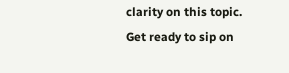clarity on this topic. Get ready to sip on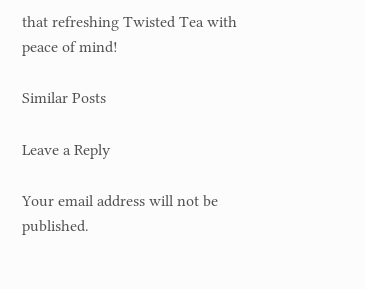that refreshing Twisted Tea with peace of mind!

Similar Posts

Leave a Reply

Your email address will not be published.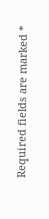Required fields are marked *